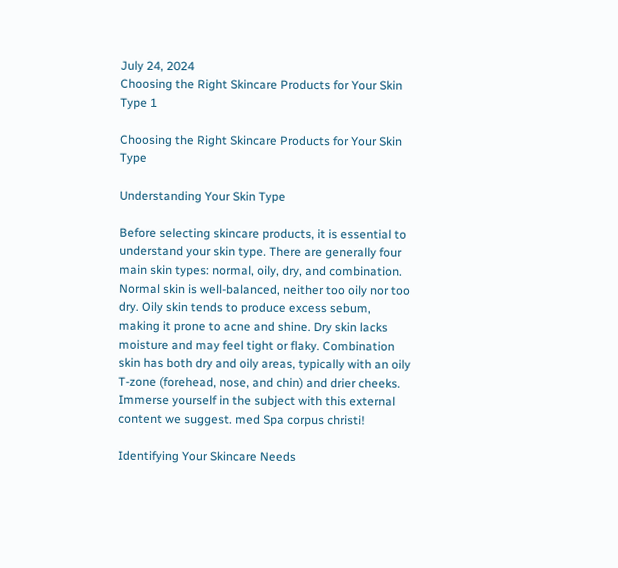July 24, 2024
Choosing the Right Skincare Products for Your Skin Type 1

Choosing the Right Skincare Products for Your Skin Type

Understanding Your Skin Type

Before selecting skincare products, it is essential to understand your skin type. There are generally four main skin types: normal, oily, dry, and combination. Normal skin is well-balanced, neither too oily nor too dry. Oily skin tends to produce excess sebum, making it prone to acne and shine. Dry skin lacks moisture and may feel tight or flaky. Combination skin has both dry and oily areas, typically with an oily T-zone (forehead, nose, and chin) and drier cheeks. Immerse yourself in the subject with this external content we suggest. med Spa corpus christi!

Identifying Your Skincare Needs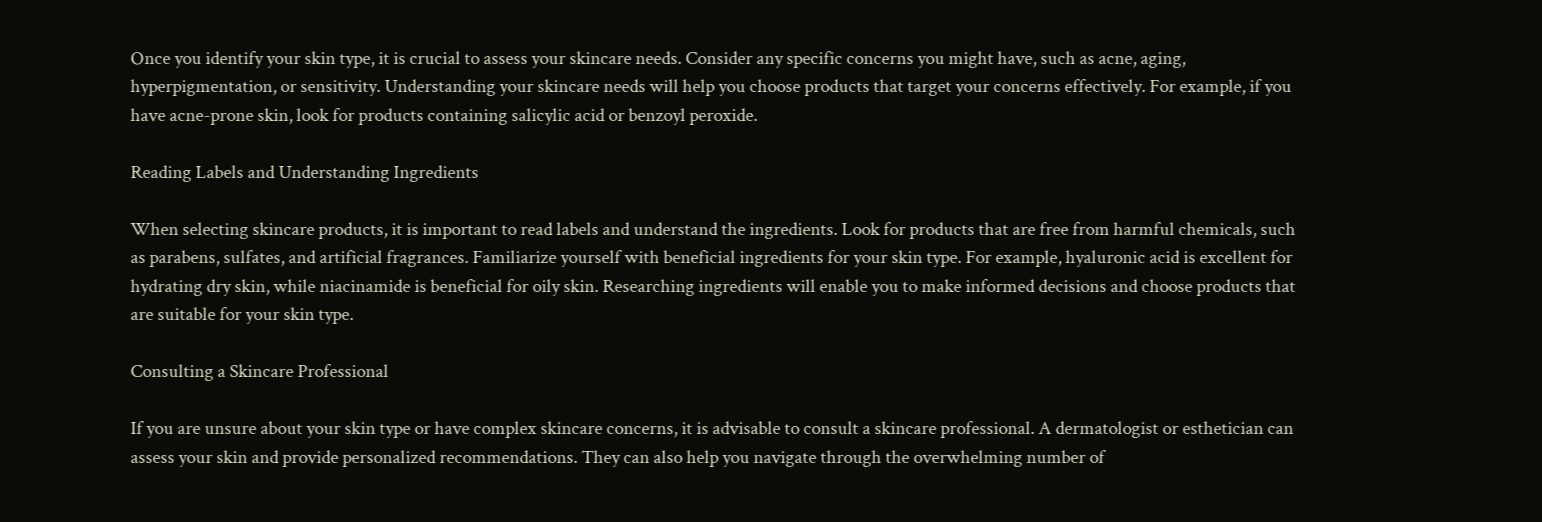Once you identify your skin type, it is crucial to assess your skincare needs. Consider any specific concerns you might have, such as acne, aging, hyperpigmentation, or sensitivity. Understanding your skincare needs will help you choose products that target your concerns effectively. For example, if you have acne-prone skin, look for products containing salicylic acid or benzoyl peroxide.

Reading Labels and Understanding Ingredients

When selecting skincare products, it is important to read labels and understand the ingredients. Look for products that are free from harmful chemicals, such as parabens, sulfates, and artificial fragrances. Familiarize yourself with beneficial ingredients for your skin type. For example, hyaluronic acid is excellent for hydrating dry skin, while niacinamide is beneficial for oily skin. Researching ingredients will enable you to make informed decisions and choose products that are suitable for your skin type.

Consulting a Skincare Professional

If you are unsure about your skin type or have complex skincare concerns, it is advisable to consult a skincare professional. A dermatologist or esthetician can assess your skin and provide personalized recommendations. They can also help you navigate through the overwhelming number of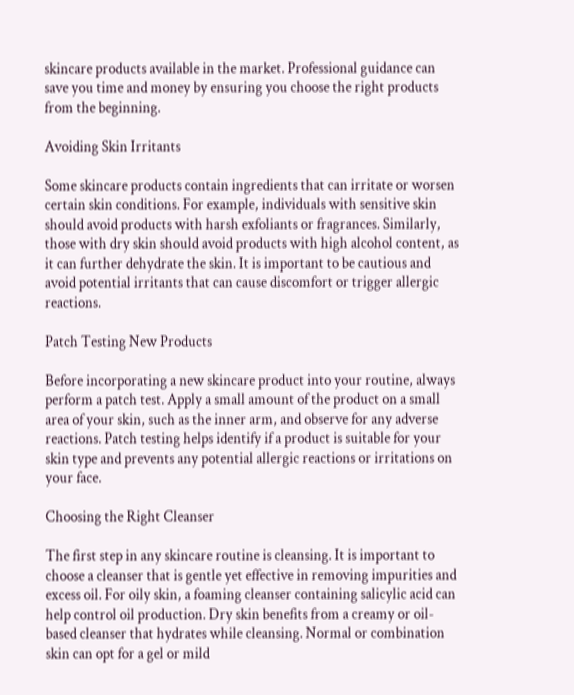skincare products available in the market. Professional guidance can save you time and money by ensuring you choose the right products from the beginning.

Avoiding Skin Irritants

Some skincare products contain ingredients that can irritate or worsen certain skin conditions. For example, individuals with sensitive skin should avoid products with harsh exfoliants or fragrances. Similarly, those with dry skin should avoid products with high alcohol content, as it can further dehydrate the skin. It is important to be cautious and avoid potential irritants that can cause discomfort or trigger allergic reactions.

Patch Testing New Products

Before incorporating a new skincare product into your routine, always perform a patch test. Apply a small amount of the product on a small area of your skin, such as the inner arm, and observe for any adverse reactions. Patch testing helps identify if a product is suitable for your skin type and prevents any potential allergic reactions or irritations on your face.

Choosing the Right Cleanser

The first step in any skincare routine is cleansing. It is important to choose a cleanser that is gentle yet effective in removing impurities and excess oil. For oily skin, a foaming cleanser containing salicylic acid can help control oil production. Dry skin benefits from a creamy or oil-based cleanser that hydrates while cleansing. Normal or combination skin can opt for a gel or mild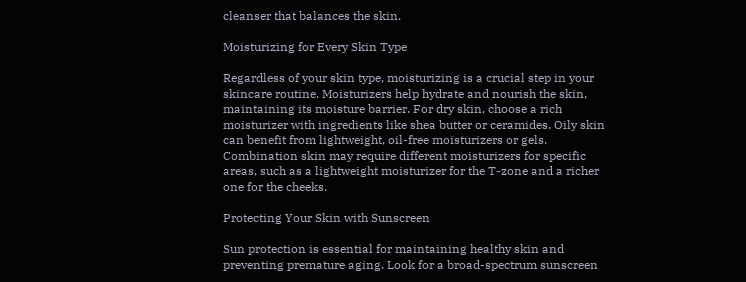cleanser that balances the skin.

Moisturizing for Every Skin Type

Regardless of your skin type, moisturizing is a crucial step in your skincare routine. Moisturizers help hydrate and nourish the skin, maintaining its moisture barrier. For dry skin, choose a rich moisturizer with ingredients like shea butter or ceramides. Oily skin can benefit from lightweight, oil-free moisturizers or gels. Combination skin may require different moisturizers for specific areas, such as a lightweight moisturizer for the T-zone and a richer one for the cheeks.

Protecting Your Skin with Sunscreen

Sun protection is essential for maintaining healthy skin and preventing premature aging. Look for a broad-spectrum sunscreen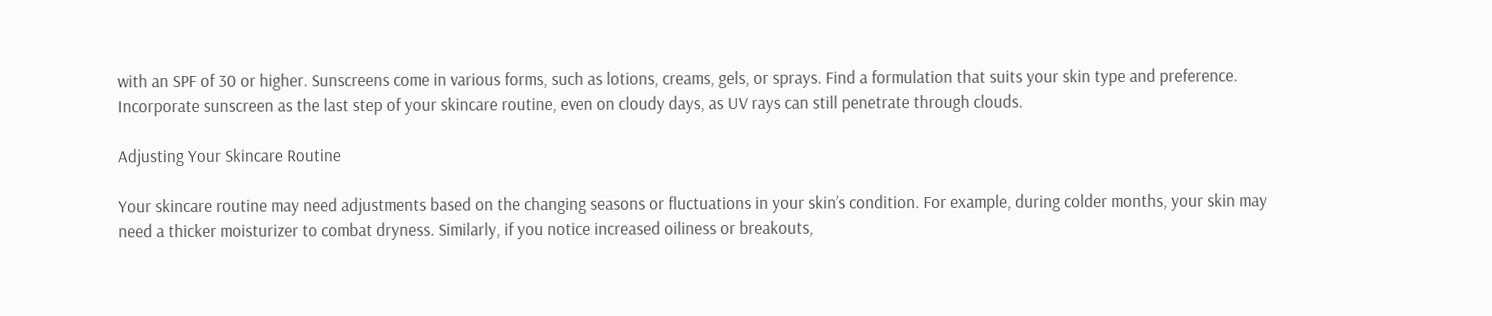with an SPF of 30 or higher. Sunscreens come in various forms, such as lotions, creams, gels, or sprays. Find a formulation that suits your skin type and preference. Incorporate sunscreen as the last step of your skincare routine, even on cloudy days, as UV rays can still penetrate through clouds.

Adjusting Your Skincare Routine

Your skincare routine may need adjustments based on the changing seasons or fluctuations in your skin’s condition. For example, during colder months, your skin may need a thicker moisturizer to combat dryness. Similarly, if you notice increased oiliness or breakouts,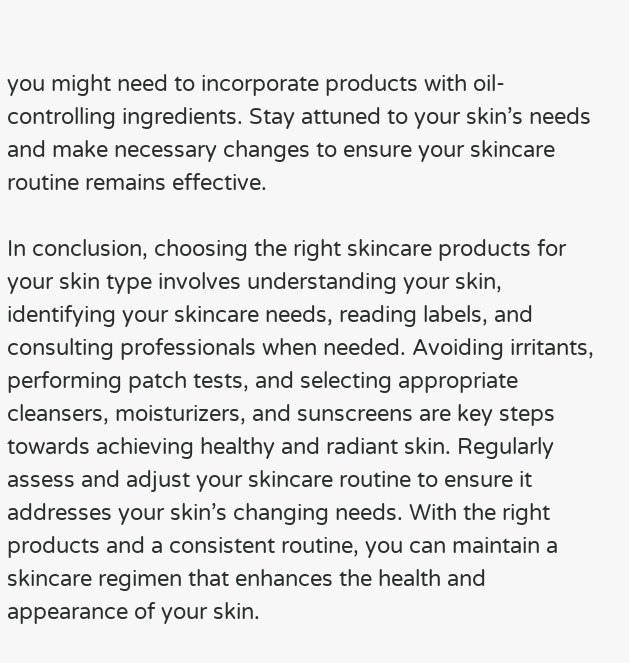you might need to incorporate products with oil-controlling ingredients. Stay attuned to your skin’s needs and make necessary changes to ensure your skincare routine remains effective.

In conclusion, choosing the right skincare products for your skin type involves understanding your skin, identifying your skincare needs, reading labels, and consulting professionals when needed. Avoiding irritants, performing patch tests, and selecting appropriate cleansers, moisturizers, and sunscreens are key steps towards achieving healthy and radiant skin. Regularly assess and adjust your skincare routine to ensure it addresses your skin’s changing needs. With the right products and a consistent routine, you can maintain a skincare regimen that enhances the health and appearance of your skin.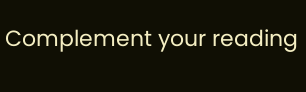Complement your reading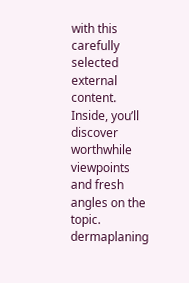with this carefully selected external content. Inside, you’ll discover worthwhile viewpoints and fresh angles on the topic. dermaplaning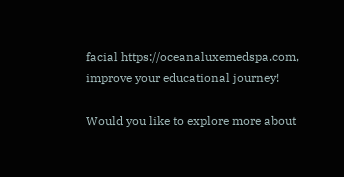facial https://oceanaluxemedspa.com, improve your educational journey!

Would you like to explore more about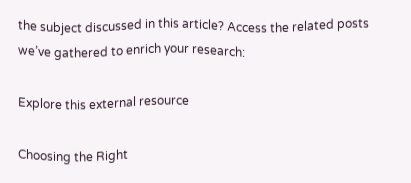the subject discussed in this article? Access the related posts we’ve gathered to enrich your research:

Explore this external resource

Choosing the Right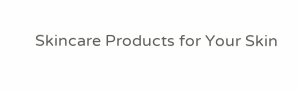Skincare Products for Your Skin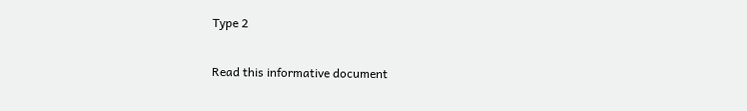Type 2

Read this informative document